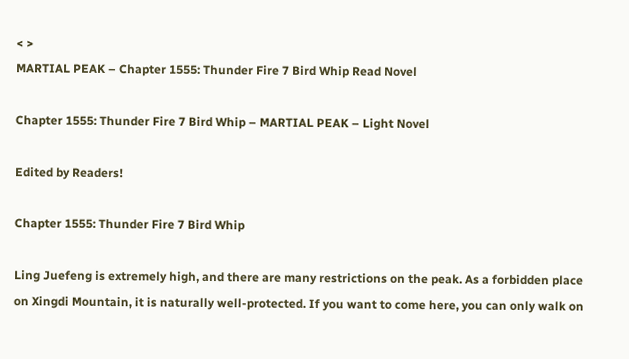< >
MARTIAL PEAK – Chapter 1555: Thunder Fire 7 Bird Whip Read Novel

Chapter 1555: Thunder Fire 7 Bird Whip – MARTIAL PEAK – Light Novel

Edited by Readers!

Chapter 1555: Thunder Fire 7 Bird Whip

Ling Juefeng is extremely high, and there are many restrictions on the peak. As a forbidden place on Xingdi Mountain, it is naturally well-protected. If you want to come here, you can only walk on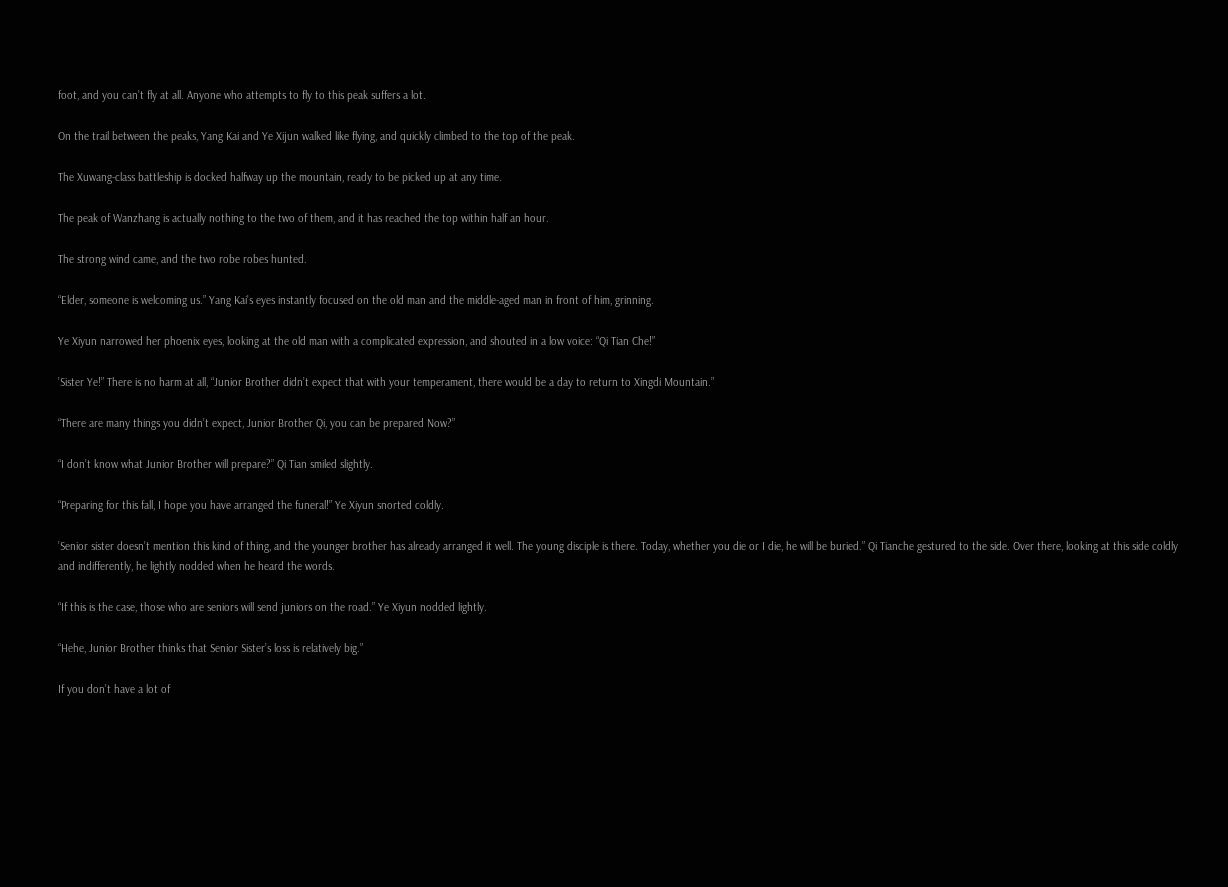foot, and you can’t fly at all. Anyone who attempts to fly to this peak suffers a lot.

On the trail between the peaks, Yang Kai and Ye Xijun walked like flying, and quickly climbed to the top of the peak.

The Xuwang-class battleship is docked halfway up the mountain, ready to be picked up at any time.

The peak of Wanzhang is actually nothing to the two of them, and it has reached the top within half an hour.

The strong wind came, and the two robe robes hunted.

“Elder, someone is welcoming us.” Yang Kai’s eyes instantly focused on the old man and the middle-aged man in front of him, grinning.

Ye Xiyun narrowed her phoenix eyes, looking at the old man with a complicated expression, and shouted in a low voice: “Qi Tian Che!”

’Sister Ye!” There is no harm at all, “Junior Brother didn’t expect that with your temperament, there would be a day to return to Xingdi Mountain.”

“There are many things you didn’t expect, Junior Brother Qi, you can be prepared Now?”

“I don’t know what Junior Brother will prepare?” Qi Tian smiled slightly.

“Preparing for this fall, I hope you have arranged the funeral!” Ye Xiyun snorted coldly.

’Senior sister doesn’t mention this kind of thing, and the younger brother has already arranged it well. The young disciple is there. Today, whether you die or I die, he will be buried.” Qi Tianche gestured to the side. Over there, looking at this side coldly and indifferently, he lightly nodded when he heard the words.

“If this is the case, those who are seniors will send juniors on the road.” Ye Xiyun nodded lightly.

“Hehe, Junior Brother thinks that Senior Sister’s loss is relatively big.”

If you don’t have a lot of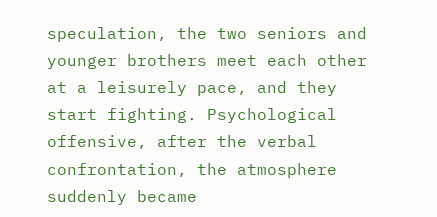speculation, the two seniors and younger brothers meet each other at a leisurely pace, and they start fighting. Psychological offensive, after the verbal confrontation, the atmosphere suddenly became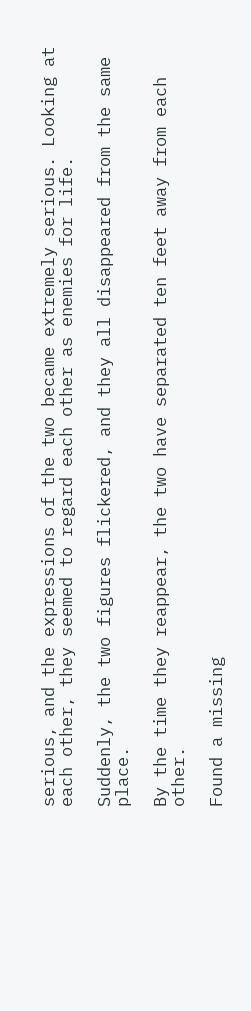serious, and the expressions of the two became extremely serious. Looking at each other, they seemed to regard each other as enemies for life.

Suddenly, the two figures flickered, and they all disappeared from the same place.

By the time they reappear, the two have separated ten feet away from each other.

Found a missing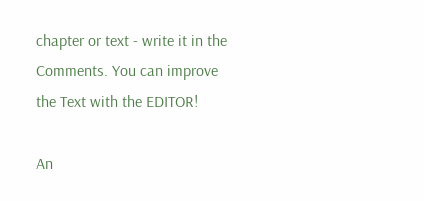chapter or text - write it in the Comments. You can improve the Text with the EDITOR!

An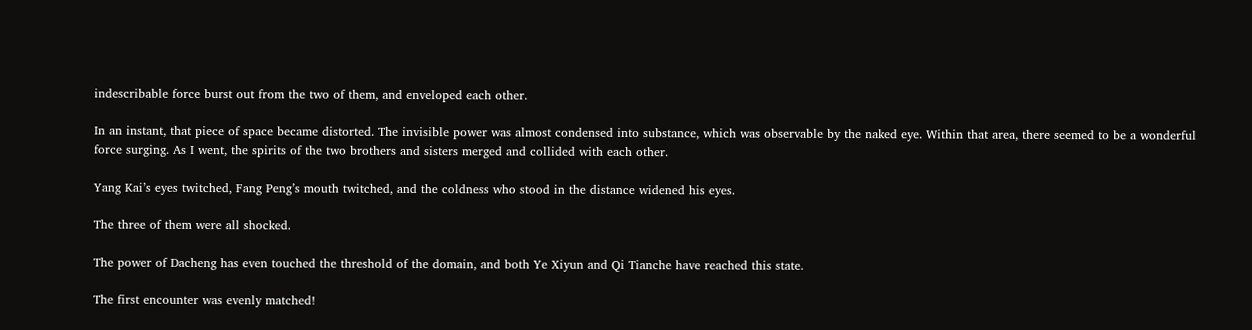indescribable force burst out from the two of them, and enveloped each other.

In an instant, that piece of space became distorted. The invisible power was almost condensed into substance, which was observable by the naked eye. Within that area, there seemed to be a wonderful force surging. As I went, the spirits of the two brothers and sisters merged and collided with each other.

Yang Kai’s eyes twitched, Fang Peng’s mouth twitched, and the coldness who stood in the distance widened his eyes.

The three of them were all shocked.

The power of Dacheng has even touched the threshold of the domain, and both Ye Xiyun and Qi Tianche have reached this state.

The first encounter was evenly matched!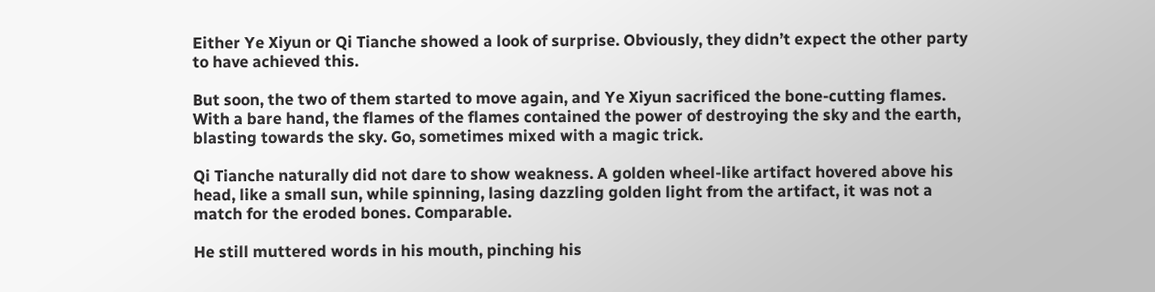Either Ye Xiyun or Qi Tianche showed a look of surprise. Obviously, they didn’t expect the other party to have achieved this.

But soon, the two of them started to move again, and Ye Xiyun sacrificed the bone-cutting flames. With a bare hand, the flames of the flames contained the power of destroying the sky and the earth, blasting towards the sky. Go, sometimes mixed with a magic trick.

Qi Tianche naturally did not dare to show weakness. A golden wheel-like artifact hovered above his head, like a small sun, while spinning, lasing dazzling golden light from the artifact, it was not a match for the eroded bones. Comparable.

He still muttered words in his mouth, pinching his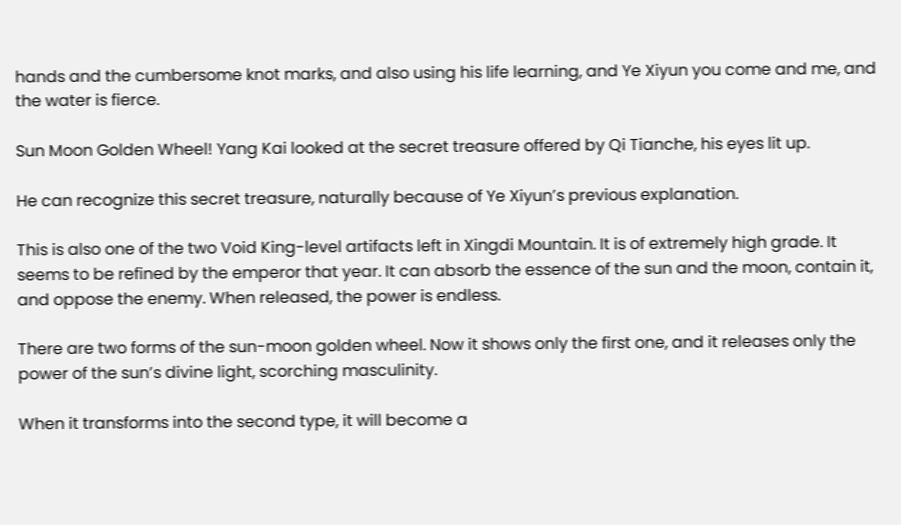hands and the cumbersome knot marks, and also using his life learning, and Ye Xiyun you come and me, and the water is fierce.

Sun Moon Golden Wheel! Yang Kai looked at the secret treasure offered by Qi Tianche, his eyes lit up.

He can recognize this secret treasure, naturally because of Ye Xiyun’s previous explanation.

This is also one of the two Void King-level artifacts left in Xingdi Mountain. It is of extremely high grade. It seems to be refined by the emperor that year. It can absorb the essence of the sun and the moon, contain it, and oppose the enemy. When released, the power is endless.

There are two forms of the sun-moon golden wheel. Now it shows only the first one, and it releases only the power of the sun’s divine light, scorching masculinity.

When it transforms into the second type, it will become a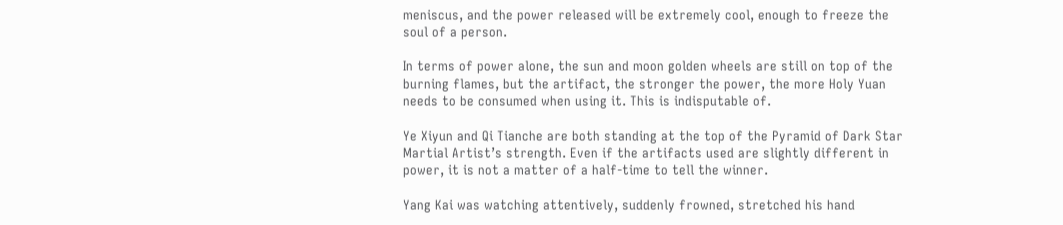meniscus, and the power released will be extremely cool, enough to freeze the soul of a person.

In terms of power alone, the sun and moon golden wheels are still on top of the burning flames, but the artifact, the stronger the power, the more Holy Yuan needs to be consumed when using it. This is indisputable of.

Ye Xiyun and Qi Tianche are both standing at the top of the Pyramid of Dark Star Martial Artist’s strength. Even if the artifacts used are slightly different in power, it is not a matter of a half-time to tell the winner.

Yang Kai was watching attentively, suddenly frowned, stretched his hand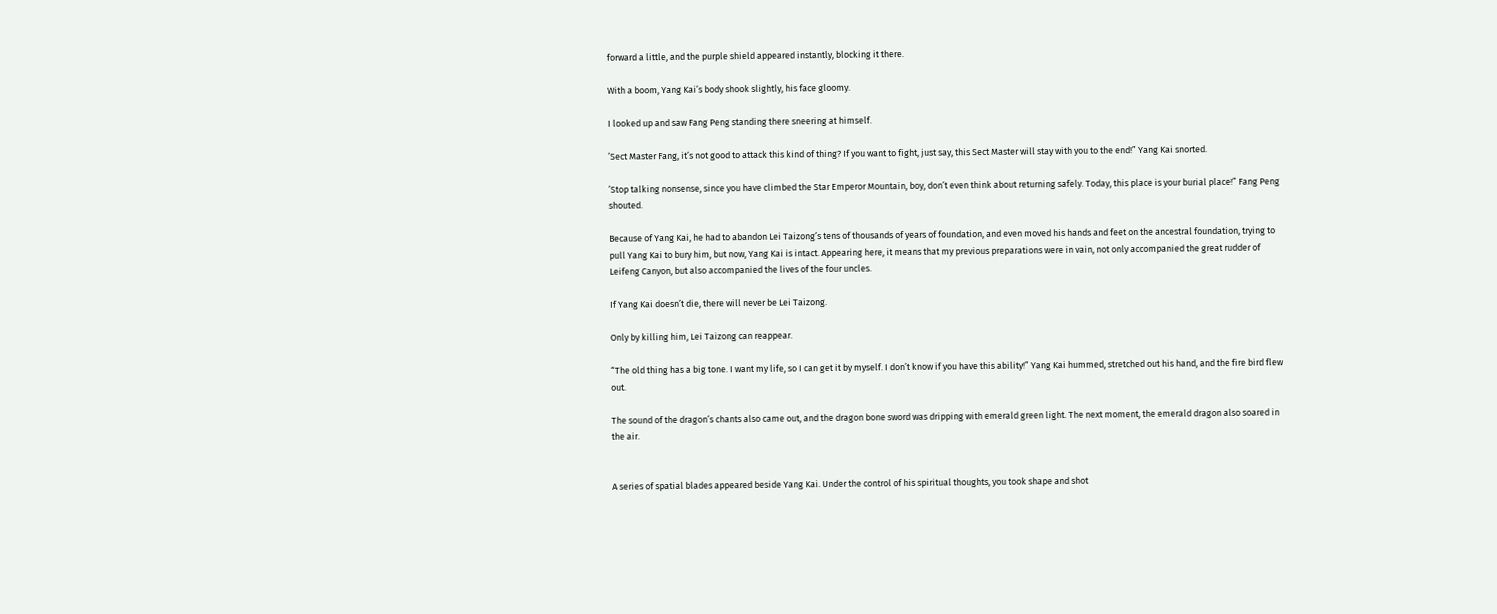forward a little, and the purple shield appeared instantly, blocking it there.

With a boom, Yang Kai’s body shook slightly, his face gloomy.

I looked up and saw Fang Peng standing there sneering at himself.

’Sect Master Fang, it’s not good to attack this kind of thing? If you want to fight, just say, this Sect Master will stay with you to the end!” Yang Kai snorted.

’Stop talking nonsense, since you have climbed the Star Emperor Mountain, boy, don’t even think about returning safely. Today, this place is your burial place!” Fang Peng shouted.

Because of Yang Kai, he had to abandon Lei Taizong’s tens of thousands of years of foundation, and even moved his hands and feet on the ancestral foundation, trying to pull Yang Kai to bury him, but now, Yang Kai is intact. Appearing here, it means that my previous preparations were in vain, not only accompanied the great rudder of Leifeng Canyon, but also accompanied the lives of the four uncles.

If Yang Kai doesn’t die, there will never be Lei Taizong.

Only by killing him, Lei Taizong can reappear.

“The old thing has a big tone. I want my life, so I can get it by myself. I don’t know if you have this ability!” Yang Kai hummed, stretched out his hand, and the fire bird flew out.

The sound of the dragon’s chants also came out, and the dragon bone sword was dripping with emerald green light. The next moment, the emerald dragon also soared in the air.


A series of spatial blades appeared beside Yang Kai. Under the control of his spiritual thoughts, you took shape and shot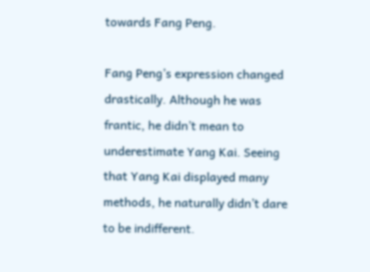towards Fang Peng.

Fang Peng’s expression changed drastically. Although he was frantic, he didn’t mean to underestimate Yang Kai. Seeing that Yang Kai displayed many methods, he naturally didn’t dare to be indifferent.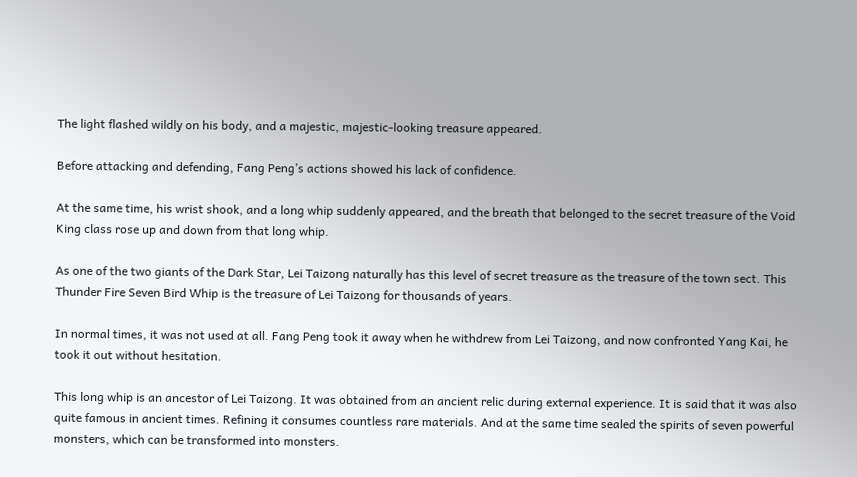The light flashed wildly on his body, and a majestic, majestic-looking treasure appeared.

Before attacking and defending, Fang Peng’s actions showed his lack of confidence.

At the same time, his wrist shook, and a long whip suddenly appeared, and the breath that belonged to the secret treasure of the Void King class rose up and down from that long whip.

As one of the two giants of the Dark Star, Lei Taizong naturally has this level of secret treasure as the treasure of the town sect. This Thunder Fire Seven Bird Whip is the treasure of Lei Taizong for thousands of years.

In normal times, it was not used at all. Fang Peng took it away when he withdrew from Lei Taizong, and now confronted Yang Kai, he took it out without hesitation.

This long whip is an ancestor of Lei Taizong. It was obtained from an ancient relic during external experience. It is said that it was also quite famous in ancient times. Refining it consumes countless rare materials. And at the same time sealed the spirits of seven powerful monsters, which can be transformed into monsters.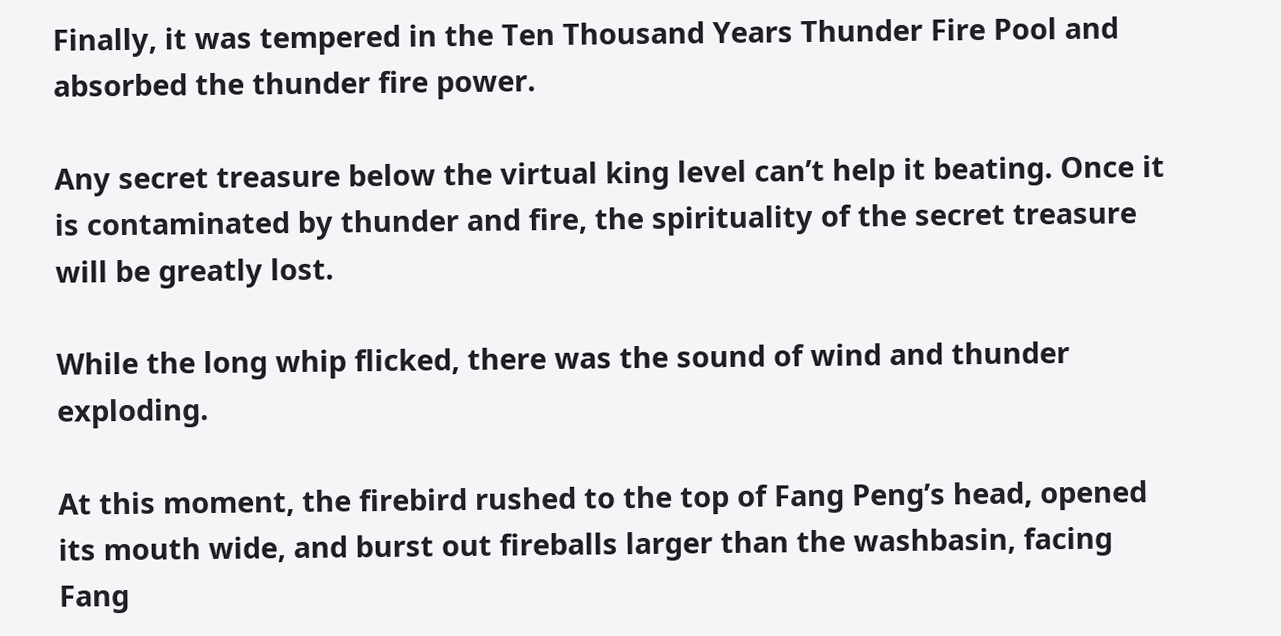Finally, it was tempered in the Ten Thousand Years Thunder Fire Pool and absorbed the thunder fire power.

Any secret treasure below the virtual king level can’t help it beating. Once it is contaminated by thunder and fire, the spirituality of the secret treasure will be greatly lost.

While the long whip flicked, there was the sound of wind and thunder exploding.

At this moment, the firebird rushed to the top of Fang Peng’s head, opened its mouth wide, and burst out fireballs larger than the washbasin, facing Fang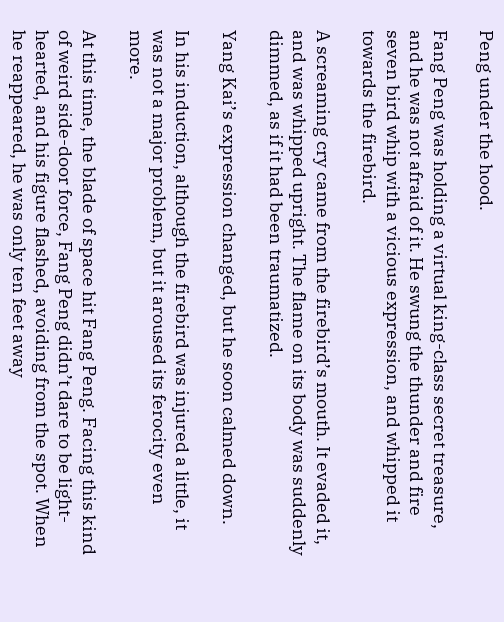Peng under the hood.

Fang Peng was holding a virtual king-class secret treasure, and he was not afraid of it. He swung the thunder and fire seven bird whip with a vicious expression, and whipped it towards the firebird.

A screaming cry came from the firebird’s mouth. It evaded it, and was whipped upright. The flame on its body was suddenly dimmed, as if it had been traumatized.

Yang Kai’s expression changed, but he soon calmed down.

In his induction, although the firebird was injured a little, it was not a major problem, but it aroused its ferocity even more.

At this time, the blade of space hit Fang Peng. Facing this kind of weird side-door force, Fang Peng didn’t dare to be light-hearted, and his figure flashed, avoiding from the spot. When he reappeared, he was only ten feet away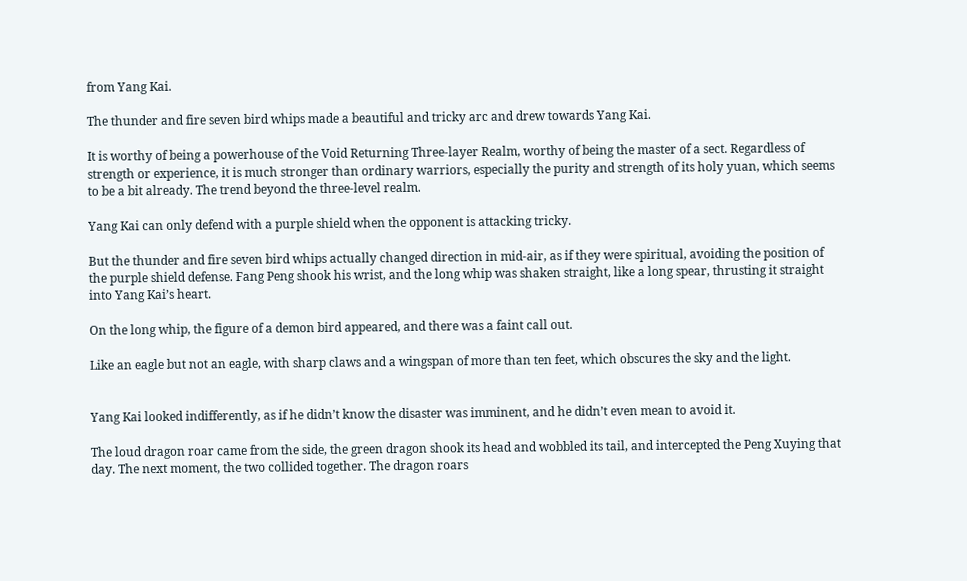from Yang Kai.

The thunder and fire seven bird whips made a beautiful and tricky arc and drew towards Yang Kai.

It is worthy of being a powerhouse of the Void Returning Three-layer Realm, worthy of being the master of a sect. Regardless of strength or experience, it is much stronger than ordinary warriors, especially the purity and strength of its holy yuan, which seems to be a bit already. The trend beyond the three-level realm.

Yang Kai can only defend with a purple shield when the opponent is attacking tricky.

But the thunder and fire seven bird whips actually changed direction in mid-air, as if they were spiritual, avoiding the position of the purple shield defense. Fang Peng shook his wrist, and the long whip was shaken straight, like a long spear, thrusting it straight into Yang Kai’s heart.

On the long whip, the figure of a demon bird appeared, and there was a faint call out.

Like an eagle but not an eagle, with sharp claws and a wingspan of more than ten feet, which obscures the sky and the light.


Yang Kai looked indifferently, as if he didn’t know the disaster was imminent, and he didn’t even mean to avoid it.

The loud dragon roar came from the side, the green dragon shook its head and wobbled its tail, and intercepted the Peng Xuying that day. The next moment, the two collided together. The dragon roars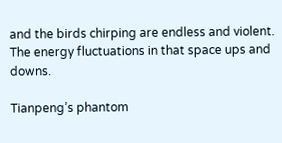and the birds chirping are endless and violent. The energy fluctuations in that space ups and downs.

Tianpeng’s phantom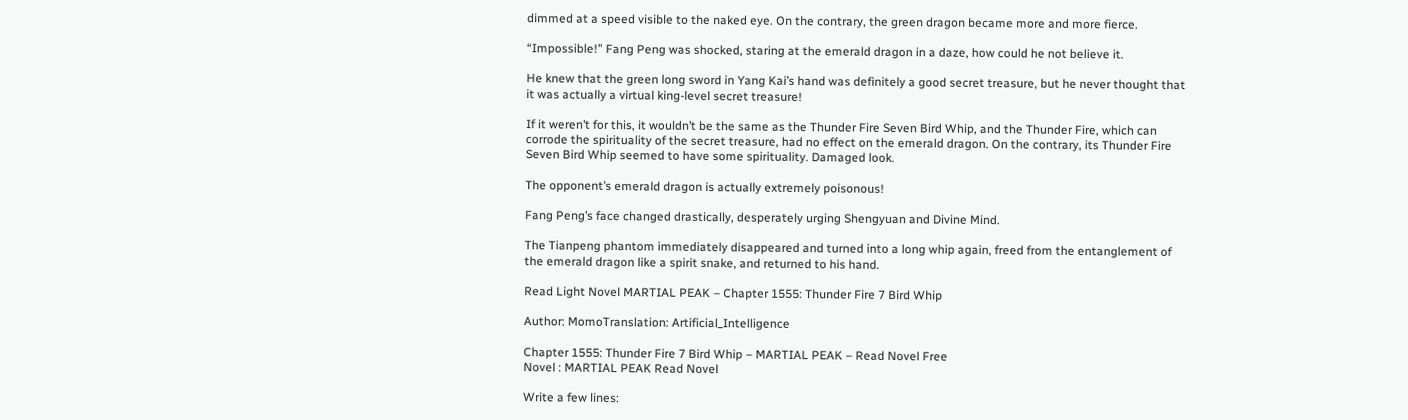dimmed at a speed visible to the naked eye. On the contrary, the green dragon became more and more fierce.

“Impossible!” Fang Peng was shocked, staring at the emerald dragon in a daze, how could he not believe it.

He knew that the green long sword in Yang Kai’s hand was definitely a good secret treasure, but he never thought that it was actually a virtual king-level secret treasure!

If it weren’t for this, it wouldn’t be the same as the Thunder Fire Seven Bird Whip, and the Thunder Fire, which can corrode the spirituality of the secret treasure, had no effect on the emerald dragon. On the contrary, its Thunder Fire Seven Bird Whip seemed to have some spirituality. Damaged look.

The opponent’s emerald dragon is actually extremely poisonous!

Fang Peng’s face changed drastically, desperately urging Shengyuan and Divine Mind.

The Tianpeng phantom immediately disappeared and turned into a long whip again, freed from the entanglement of the emerald dragon like a spirit snake, and returned to his hand.

Read Light Novel MARTIAL PEAK – Chapter 1555: Thunder Fire 7 Bird Whip

Author: MomoTranslation: Artificial_Intelligence

Chapter 1555: Thunder Fire 7 Bird Whip – MARTIAL PEAK – Read Novel Free
Novel : MARTIAL PEAK Read Novel

Write a few lines: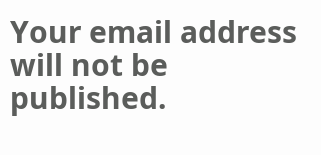Your email address will not be published.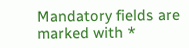Mandatory fields are marked with *